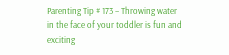Parenting Tip # 173 – Throwing water in the face of your toddler is fun and exciting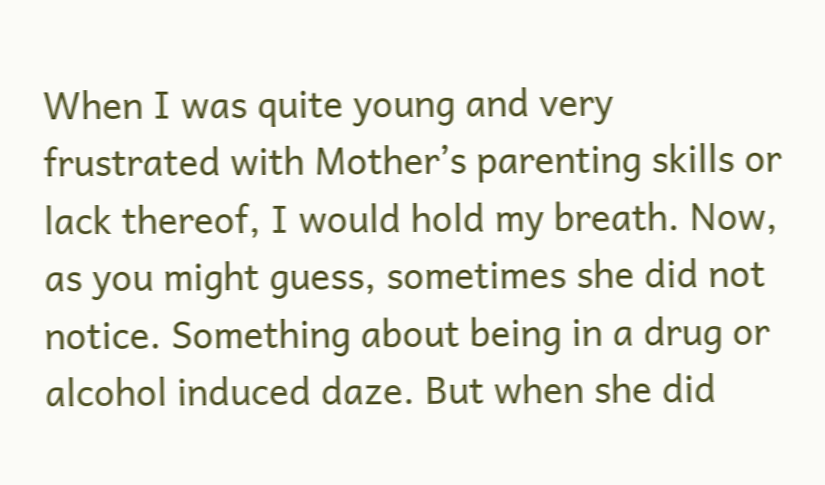When I was quite young and very frustrated with Mother’s parenting skills or lack thereof, I would hold my breath. Now, as you might guess, sometimes she did not notice. Something about being in a drug or alcohol induced daze. But when she did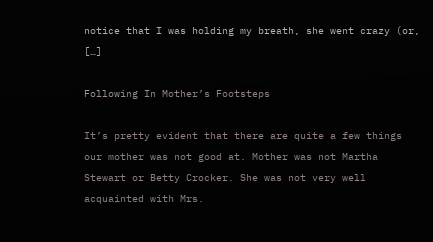notice that I was holding my breath, she went crazy (or, […]

Following In Mother’s Footsteps

It’s pretty evident that there are quite a few things our mother was not good at. Mother was not Martha Stewart or Betty Crocker. She was not very well acquainted with Mrs.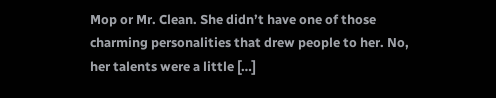Mop or Mr. Clean. She didn’t have one of those charming personalities that drew people to her. No, her talents were a little […]